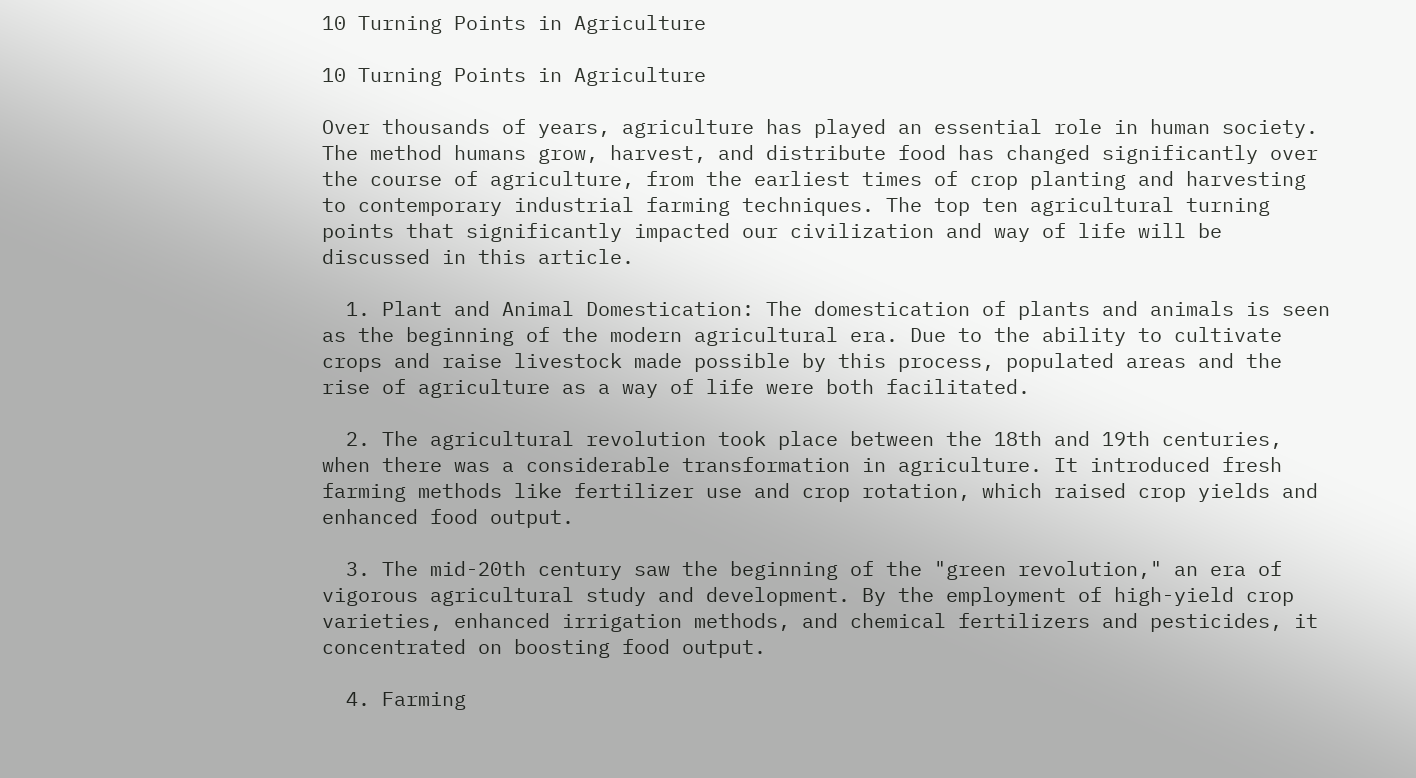10 Turning Points in Agriculture

10 Turning Points in Agriculture

Over thousands of years, agriculture has played an essential role in human society. The method humans grow, harvest, and distribute food has changed significantly over the course of agriculture, from the earliest times of crop planting and harvesting to contemporary industrial farming techniques. The top ten agricultural turning points that significantly impacted our civilization and way of life will be discussed in this article.

  1. Plant and Animal Domestication: The domestication of plants and animals is seen as the beginning of the modern agricultural era. Due to the ability to cultivate crops and raise livestock made possible by this process, populated areas and the rise of agriculture as a way of life were both facilitated.

  2. The agricultural revolution took place between the 18th and 19th centuries, when there was a considerable transformation in agriculture. It introduced fresh farming methods like fertilizer use and crop rotation, which raised crop yields and enhanced food output.

  3. The mid-20th century saw the beginning of the "green revolution," an era of vigorous agricultural study and development. By the employment of high-yield crop varieties, enhanced irrigation methods, and chemical fertilizers and pesticides, it concentrated on boosting food output.

  4. Farming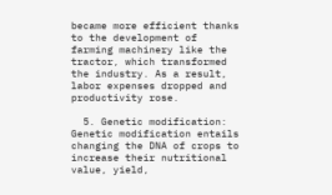became more efficient thanks to the development of farming machinery like the tractor, which transformed the industry. As a result, labor expenses dropped and productivity rose.

  5. Genetic modification: Genetic modification entails changing the DNA of crops to increase their nutritional value, yield,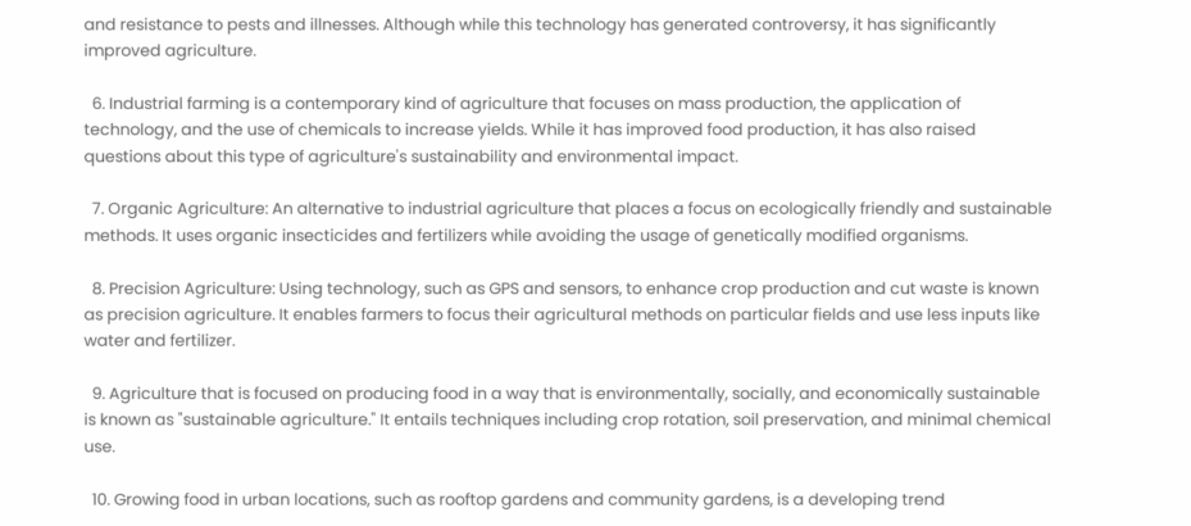and resistance to pests and illnesses. Although while this technology has generated controversy, it has significantly improved agriculture.

  6. Industrial farming is a contemporary kind of agriculture that focuses on mass production, the application of technology, and the use of chemicals to increase yields. While it has improved food production, it has also raised questions about this type of agriculture's sustainability and environmental impact.

  7. Organic Agriculture: An alternative to industrial agriculture that places a focus on ecologically friendly and sustainable methods. It uses organic insecticides and fertilizers while avoiding the usage of genetically modified organisms.

  8. Precision Agriculture: Using technology, such as GPS and sensors, to enhance crop production and cut waste is known as precision agriculture. It enables farmers to focus their agricultural methods on particular fields and use less inputs like water and fertilizer.

  9. Agriculture that is focused on producing food in a way that is environmentally, socially, and economically sustainable is known as "sustainable agriculture." It entails techniques including crop rotation, soil preservation, and minimal chemical use.

  10. Growing food in urban locations, such as rooftop gardens and community gardens, is a developing trend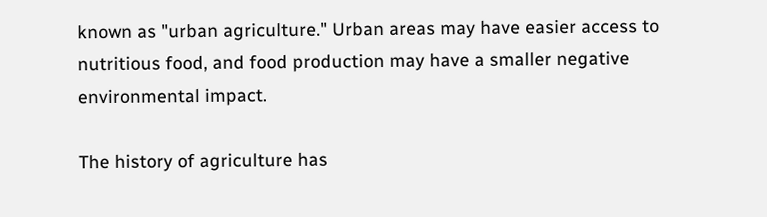known as "urban agriculture." Urban areas may have easier access to nutritious food, and food production may have a smaller negative environmental impact.

The history of agriculture has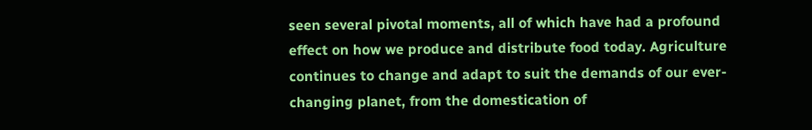seen several pivotal moments, all of which have had a profound effect on how we produce and distribute food today. Agriculture continues to change and adapt to suit the demands of our ever-changing planet, from the domestication of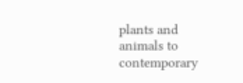plants and animals to contemporary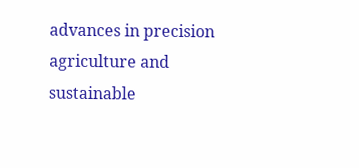advances in precision agriculture and sustainable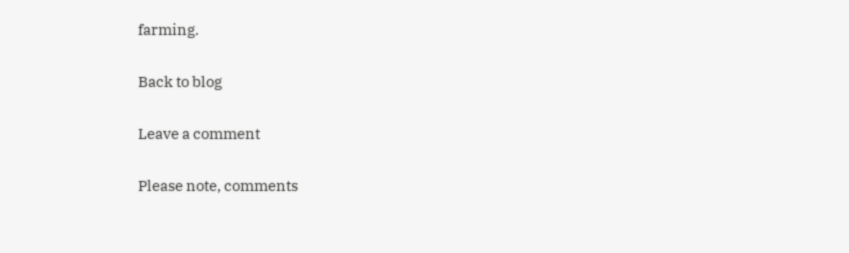farming.

Back to blog

Leave a comment

Please note, comments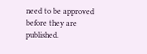need to be approved before they are published.